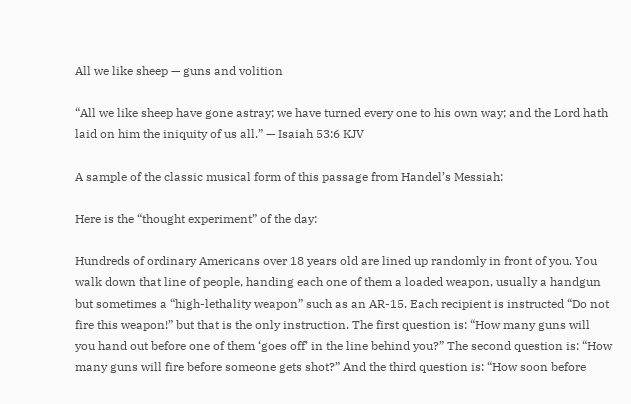All we like sheep — guns and volition

“All we like sheep have gone astray; we have turned every one to his own way; and the Lord hath laid on him the iniquity of us all.” — Isaiah 53:6 KJV

A sample of the classic musical form of this passage from Handel’s Messiah:

Here is the “thought experiment” of the day:

Hundreds of ordinary Americans over 18 years old are lined up randomly in front of you. You walk down that line of people, handing each one of them a loaded weapon, usually a handgun but sometimes a “high-lethality weapon” such as an AR-15. Each recipient is instructed “Do not fire this weapon!” but that is the only instruction. The first question is: “How many guns will you hand out before one of them ‘goes off’ in the line behind you?” The second question is: “How many guns will fire before someone gets shot?” And the third question is: “How soon before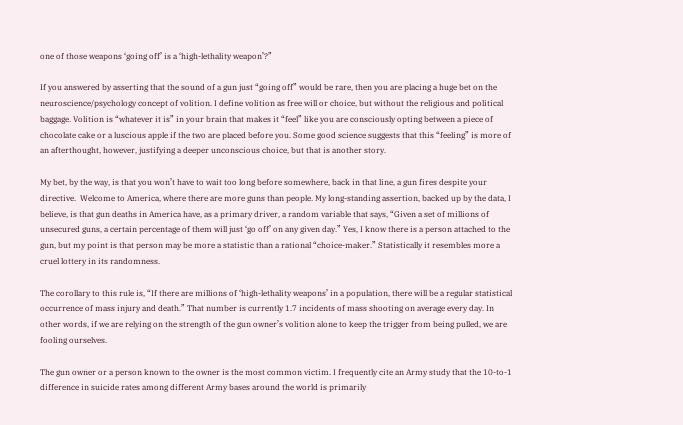one of those weapons ‘going off’ is a ‘high-lethality weapon’?”

If you answered by asserting that the sound of a gun just “going off” would be rare, then you are placing a huge bet on the neuroscience/psychology concept of volition. I define volition as free will or choice, but without the religious and political baggage. Volition is “whatever it is” in your brain that makes it “feel” like you are consciously opting between a piece of chocolate cake or a luscious apple if the two are placed before you. Some good science suggests that this “feeling” is more of an afterthought, however, justifying a deeper unconscious choice, but that is another story.

My bet, by the way, is that you won’t have to wait too long before somewhere, back in that line, a gun fires despite your directive.  Welcome to America, where there are more guns than people. My long-standing assertion, backed up by the data, I believe, is that gun deaths in America have, as a primary driver, a random variable that says, “Given a set of millions of unsecured guns, a certain percentage of them will just ‘go off’ on any given day.” Yes, I know there is a person attached to the gun, but my point is that person may be more a statistic than a rational “choice-maker.” Statistically it resembles more a cruel lottery in its randomness.

The corollary to this rule is, “If there are millions of ‘high-lethality weapons’ in a population, there will be a regular statistical occurrence of mass injury and death.” That number is currently 1.7 incidents of mass shooting on average every day. In other words, if we are relying on the strength of the gun owner’s volition alone to keep the trigger from being pulled, we are fooling ourselves.

The gun owner or a person known to the owner is the most common victim. I frequently cite an Army study that the 10-to-1 difference in suicide rates among different Army bases around the world is primarily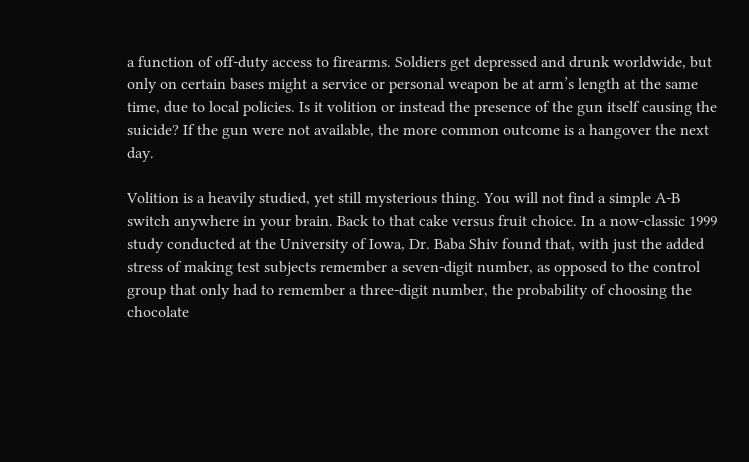a function of off-duty access to firearms. Soldiers get depressed and drunk worldwide, but only on certain bases might a service or personal weapon be at arm’s length at the same time, due to local policies. Is it volition or instead the presence of the gun itself causing the suicide? If the gun were not available, the more common outcome is a hangover the next day.

Volition is a heavily studied, yet still mysterious thing. You will not find a simple A-B switch anywhere in your brain. Back to that cake versus fruit choice. In a now-classic 1999 study conducted at the University of Iowa, Dr. Baba Shiv found that, with just the added stress of making test subjects remember a seven-digit number, as opposed to the control group that only had to remember a three-digit number, the probability of choosing the chocolate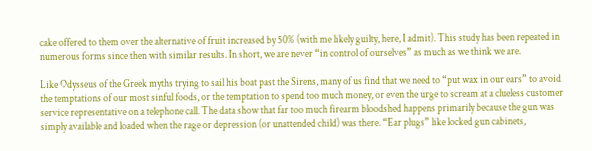cake offered to them over the alternative of fruit increased by 50% (with me likely guilty, here, I admit). This study has been repeated in numerous forms since then with similar results. In short, we are never “in control of ourselves” as much as we think we are.

Like Odysseus of the Greek myths trying to sail his boat past the Sirens, many of us find that we need to “put wax in our ears” to avoid the temptations of our most sinful foods, or the temptation to spend too much money, or even the urge to scream at a clueless customer service representative on a telephone call. The data show that far too much firearm bloodshed happens primarily because the gun was simply available and loaded when the rage or depression (or unattended child) was there. “Ear plugs” like locked gun cabinets,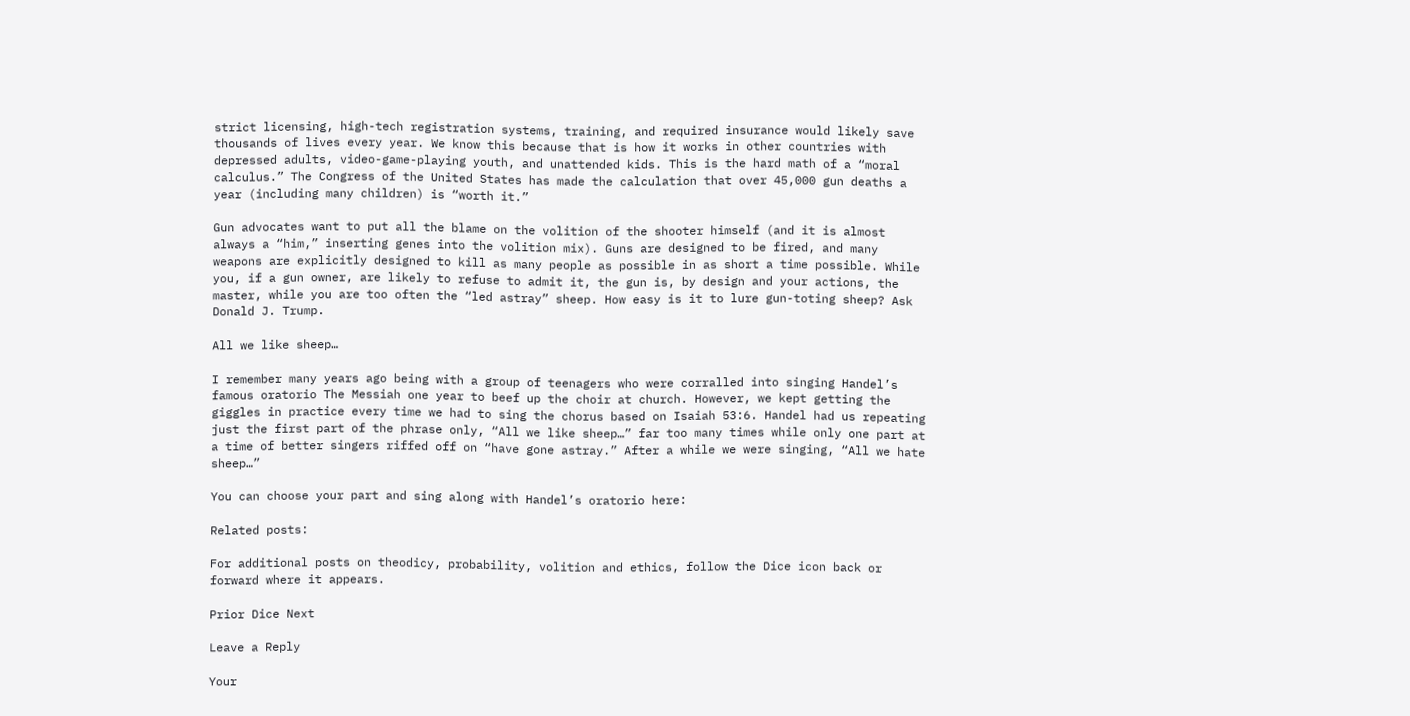strict licensing, high-tech registration systems, training, and required insurance would likely save thousands of lives every year. We know this because that is how it works in other countries with depressed adults, video-game-playing youth, and unattended kids. This is the hard math of a “moral calculus.” The Congress of the United States has made the calculation that over 45,000 gun deaths a year (including many children) is “worth it.”

Gun advocates want to put all the blame on the volition of the shooter himself (and it is almost always a “him,” inserting genes into the volition mix). Guns are designed to be fired, and many weapons are explicitly designed to kill as many people as possible in as short a time possible. While you, if a gun owner, are likely to refuse to admit it, the gun is, by design and your actions, the master, while you are too often the “led astray” sheep. How easy is it to lure gun-toting sheep? Ask Donald J. Trump.

All we like sheep…

I remember many years ago being with a group of teenagers who were corralled into singing Handel’s famous oratorio The Messiah one year to beef up the choir at church. However, we kept getting the giggles in practice every time we had to sing the chorus based on Isaiah 53:6. Handel had us repeating just the first part of the phrase only, “All we like sheep…” far too many times while only one part at a time of better singers riffed off on “have gone astray.” After a while we were singing, “All we hate sheep…”

You can choose your part and sing along with Handel’s oratorio here:

Related posts:

For additional posts on theodicy, probability, volition and ethics, follow the Dice icon back or forward where it appears.

Prior Dice Next

Leave a Reply

Your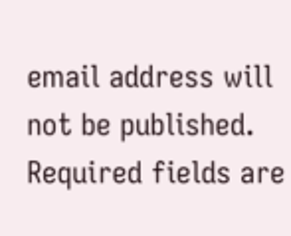email address will not be published. Required fields are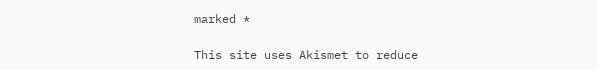marked *

This site uses Akismet to reduce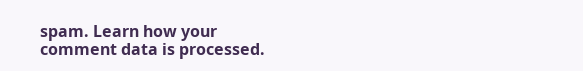spam. Learn how your comment data is processed.